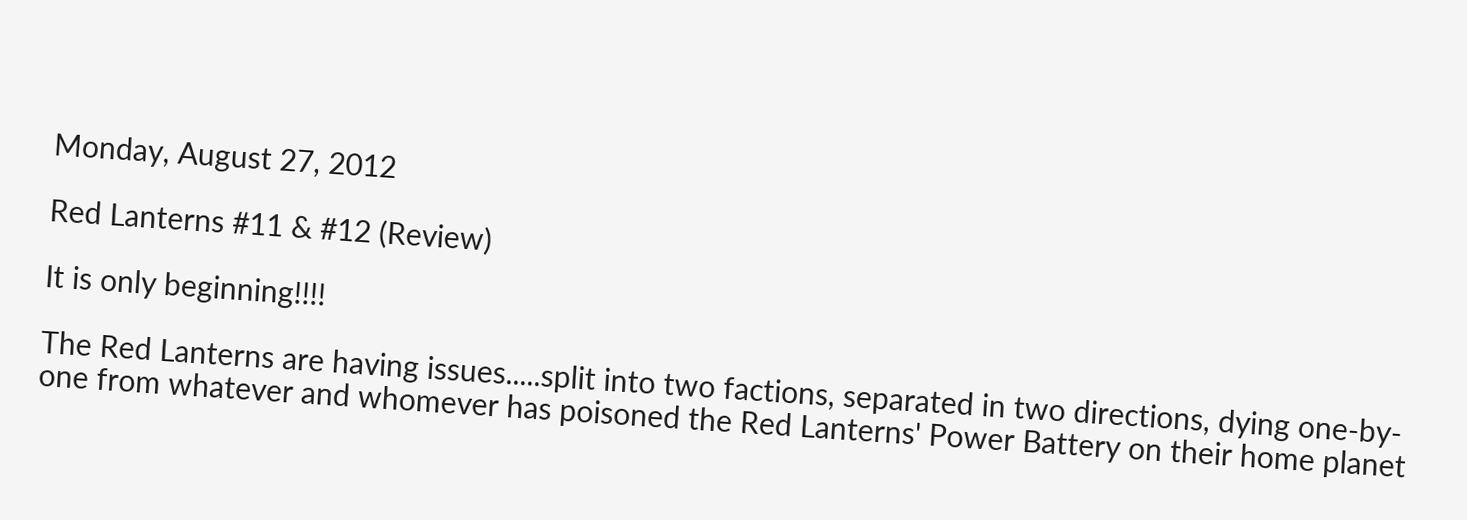Monday, August 27, 2012

Red Lanterns #11 & #12 (Review)

It is only beginning!!!!

The Red Lanterns are having issues.....split into two factions, separated in two directions, dying one-by-one from whatever and whomever has poisoned the Red Lanterns' Power Battery on their home planet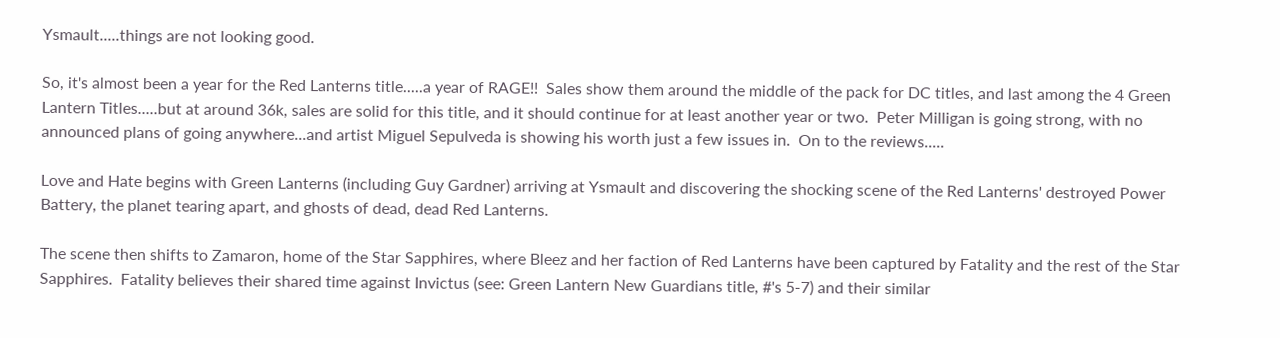Ysmault.....things are not looking good.

So, it's almost been a year for the Red Lanterns title.....a year of RAGE!!  Sales show them around the middle of the pack for DC titles, and last among the 4 Green Lantern Titles.....but at around 36k, sales are solid for this title, and it should continue for at least another year or two.  Peter Milligan is going strong, with no announced plans of going anywhere...and artist Miguel Sepulveda is showing his worth just a few issues in.  On to the reviews.....

Love and Hate begins with Green Lanterns (including Guy Gardner) arriving at Ysmault and discovering the shocking scene of the Red Lanterns' destroyed Power Battery, the planet tearing apart, and ghosts of dead, dead Red Lanterns.

The scene then shifts to Zamaron, home of the Star Sapphires, where Bleez and her faction of Red Lanterns have been captured by Fatality and the rest of the Star Sapphires.  Fatality believes their shared time against Invictus (see: Green Lantern New Guardians title, #'s 5-7) and their similar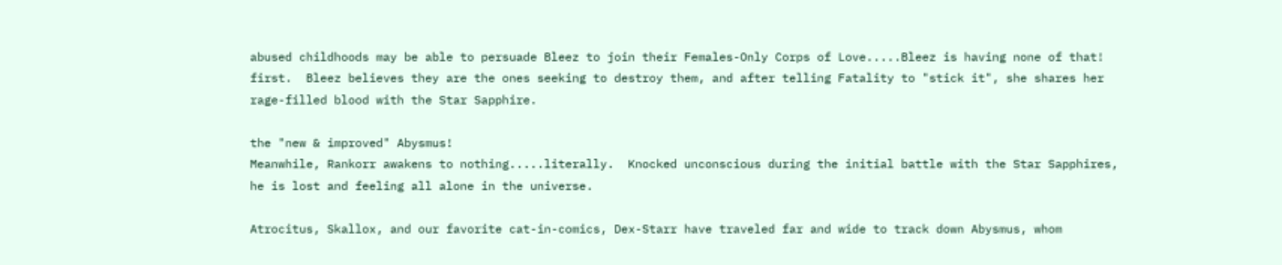abused childhoods may be able to persuade Bleez to join their Females-Only Corps of Love.....Bleez is having none of that! first.  Bleez believes they are the ones seeking to destroy them, and after telling Fatality to "stick it", she shares her rage-filled blood with the Star Sapphire.

the "new & improved" Abysmus!
Meanwhile, Rankorr awakens to nothing.....literally.  Knocked unconscious during the initial battle with the Star Sapphires, he is lost and feeling all alone in the universe.

Atrocitus, Skallox, and our favorite cat-in-comics, Dex-Starr have traveled far and wide to track down Abysmus, whom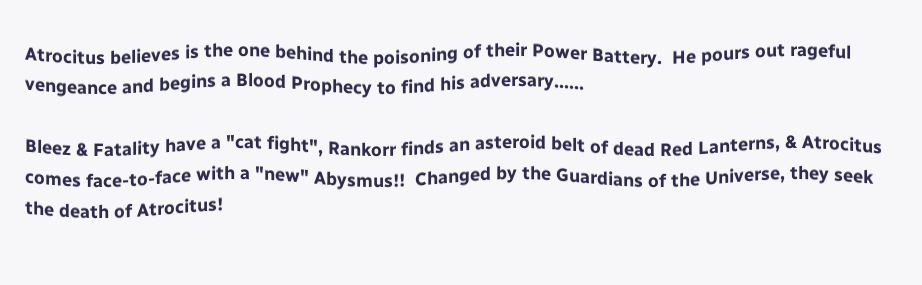Atrocitus believes is the one behind the poisoning of their Power Battery.  He pours out rageful vengeance and begins a Blood Prophecy to find his adversary......

Bleez & Fatality have a "cat fight", Rankorr finds an asteroid belt of dead Red Lanterns, & Atrocitus comes face-to-face with a "new" Abysmus!!  Changed by the Guardians of the Universe, they seek the death of Atrocitus!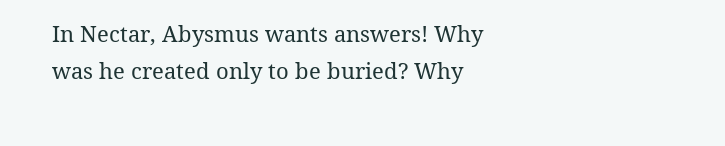In Nectar, Abysmus wants answers! Why was he created only to be buried? Why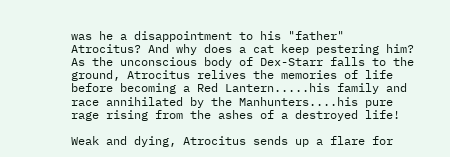was he a disappointment to his "father" Atrocitus? And why does a cat keep pestering him? As the unconscious body of Dex-Starr falls to the ground, Atrocitus relives the memories of life before becoming a Red Lantern.....his family and race annihilated by the Manhunters....his pure rage rising from the ashes of a destroyed life!

Weak and dying, Atrocitus sends up a flare for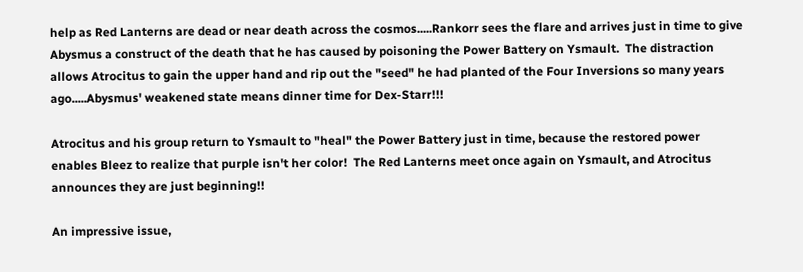help as Red Lanterns are dead or near death across the cosmos.....Rankorr sees the flare and arrives just in time to give Abysmus a construct of the death that he has caused by poisoning the Power Battery on Ysmault.  The distraction allows Atrocitus to gain the upper hand and rip out the "seed" he had planted of the Four Inversions so many years ago.....Abysmus' weakened state means dinner time for Dex-Starr!!!

Atrocitus and his group return to Ysmault to "heal" the Power Battery just in time, because the restored power enables Bleez to realize that purple isn't her color!  The Red Lanterns meet once again on Ysmault, and Atrocitus announces they are just beginning!!

An impressive issue,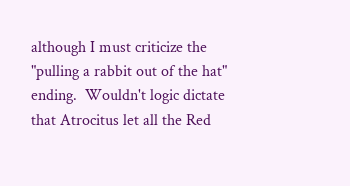although I must criticize the "pulling a rabbit out of the hat" ending.  Wouldn't logic dictate that Atrocitus let all the Red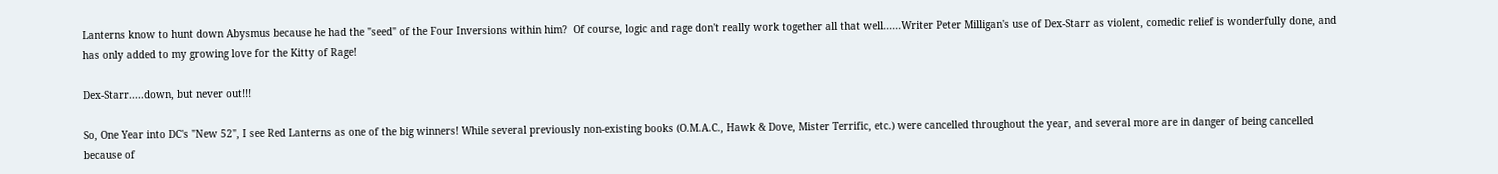Lanterns know to hunt down Abysmus because he had the "seed" of the Four Inversions within him?  Of course, logic and rage don't really work together all that well......Writer Peter Milligan's use of Dex-Starr as violent, comedic relief is wonderfully done, and has only added to my growing love for the Kitty of Rage!

Dex-Starr.....down, but never out!!!

So, One Year into DC's "New 52", I see Red Lanterns as one of the big winners! While several previously non-existing books (O.M.A.C., Hawk & Dove, Mister Terrific, etc.) were cancelled throughout the year, and several more are in danger of being cancelled because of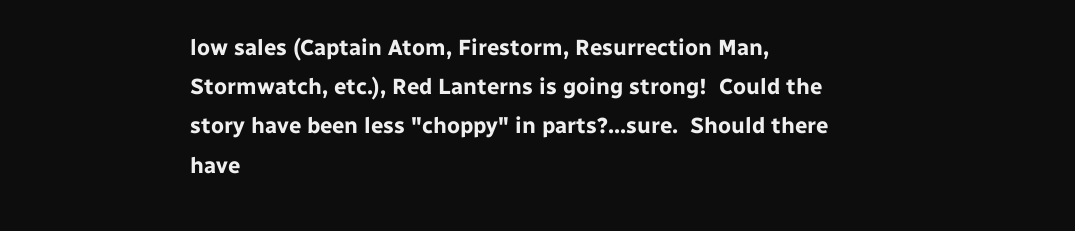low sales (Captain Atom, Firestorm, Resurrection Man, Stormwatch, etc.), Red Lanterns is going strong!  Could the story have been less "choppy" in parts?...sure.  Should there have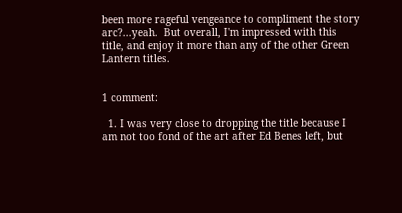been more rageful vengeance to compliment the story arc?...yeah.  But overall, I'm impressed with this title, and enjoy it more than any of the other Green Lantern titles.


1 comment:

  1. I was very close to dropping the title because I am not too fond of the art after Ed Benes left, but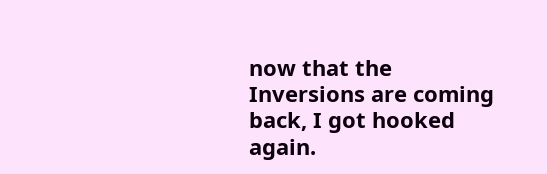now that the Inversions are coming back, I got hooked again.